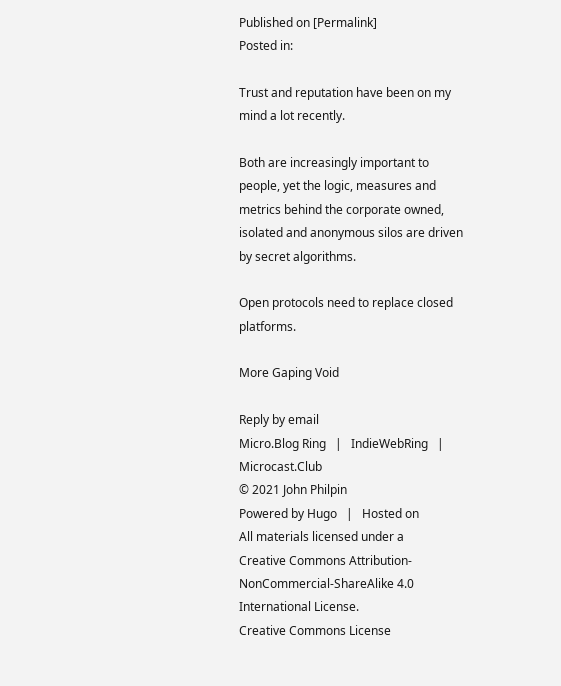Published on [Permalink]
Posted in:

Trust and reputation have been on my mind a lot recently.

Both are increasingly important to people, yet the logic, measures and metrics behind the corporate owned, isolated and anonymous silos are driven by secret algorithms.

Open protocols need to replace closed platforms.

More Gaping Void

Reply by email
Micro.Blog Ring   |   IndieWebRing   |   Microcast.Club
© 2021 John Philpin
Powered by Hugo   |   Hosted on
All materials licensed under a
Creative Commons Attribution-NonCommercial-ShareAlike 4.0 International License.
Creative Commons License